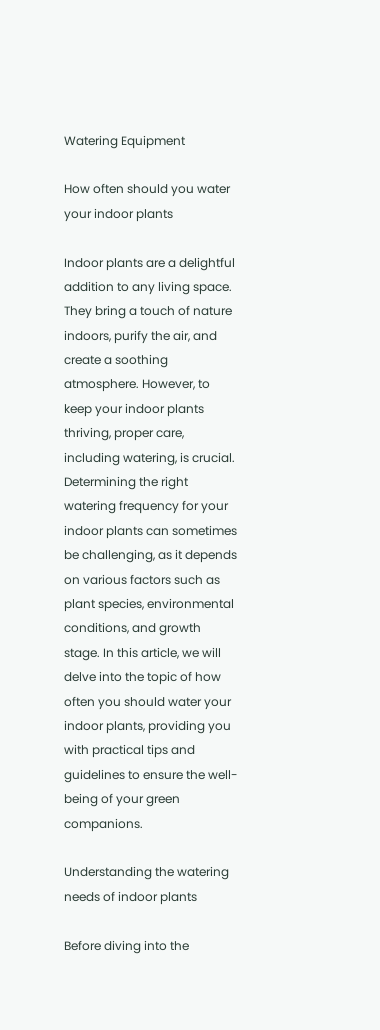Watering Equipment

How often should you water your indoor plants

Indoor plants are a delightful addition to any living space. They bring a touch of nature indoors, purify the air, and create a soothing atmosphere. However, to keep your indoor plants thriving, proper care, including watering, is crucial. Determining the right watering frequency for your indoor plants can sometimes be challenging, as it depends on various factors such as plant species, environmental conditions, and growth stage. In this article, we will delve into the topic of how often you should water your indoor plants, providing you with practical tips and guidelines to ensure the well-being of your green companions.

Understanding the watering needs of indoor plants

Before diving into the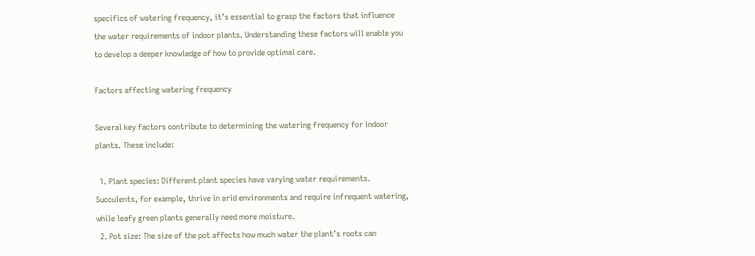specifics of watering frequency, it’s essential to grasp the factors that influence the water requirements of indoor plants. Understanding these factors will enable you to develop a deeper knowledge of how to provide optimal care.

Factors affecting watering frequency

Several key factors contribute to determining the watering frequency for indoor plants. These include:

  1. Plant species: Different plant species have varying water requirements. Succulents, for example, thrive in arid environments and require infrequent watering, while leafy green plants generally need more moisture.
  2. Pot size: The size of the pot affects how much water the plant’s roots can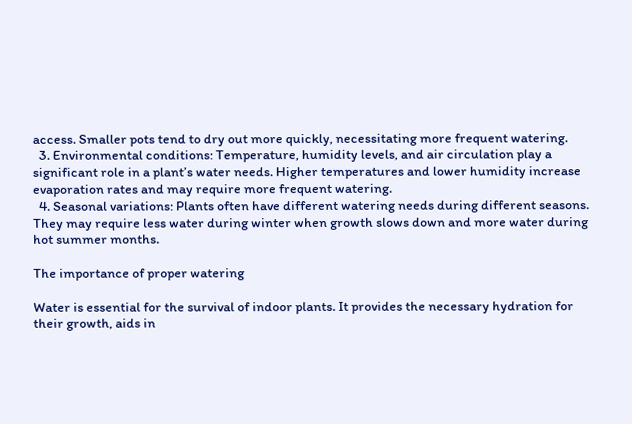access. Smaller pots tend to dry out more quickly, necessitating more frequent watering.
  3. Environmental conditions: Temperature, humidity levels, and air circulation play a significant role in a plant’s water needs. Higher temperatures and lower humidity increase evaporation rates and may require more frequent watering.
  4. Seasonal variations: Plants often have different watering needs during different seasons. They may require less water during winter when growth slows down and more water during hot summer months.

The importance of proper watering

Water is essential for the survival of indoor plants. It provides the necessary hydration for their growth, aids in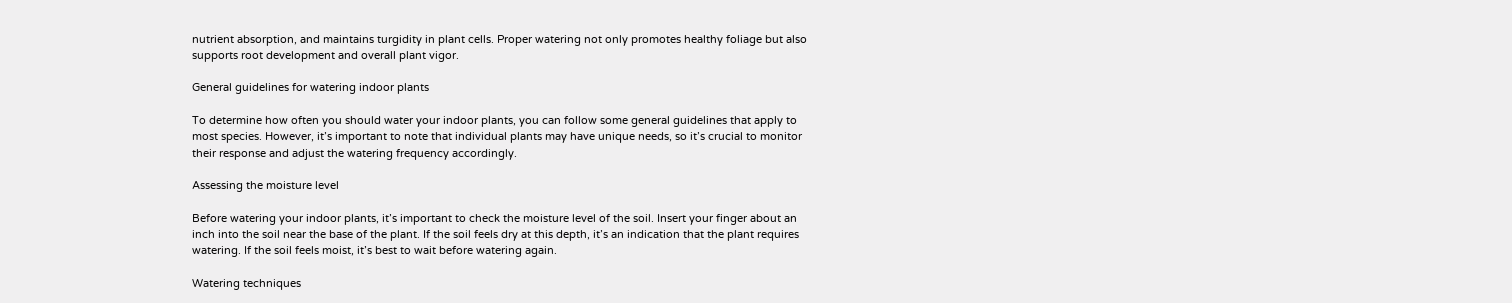nutrient absorption, and maintains turgidity in plant cells. Proper watering not only promotes healthy foliage but also supports root development and overall plant vigor.

General guidelines for watering indoor plants

To determine how often you should water your indoor plants, you can follow some general guidelines that apply to most species. However, it’s important to note that individual plants may have unique needs, so it’s crucial to monitor their response and adjust the watering frequency accordingly.

Assessing the moisture level

Before watering your indoor plants, it’s important to check the moisture level of the soil. Insert your finger about an inch into the soil near the base of the plant. If the soil feels dry at this depth, it’s an indication that the plant requires watering. If the soil feels moist, it’s best to wait before watering again.

Watering techniques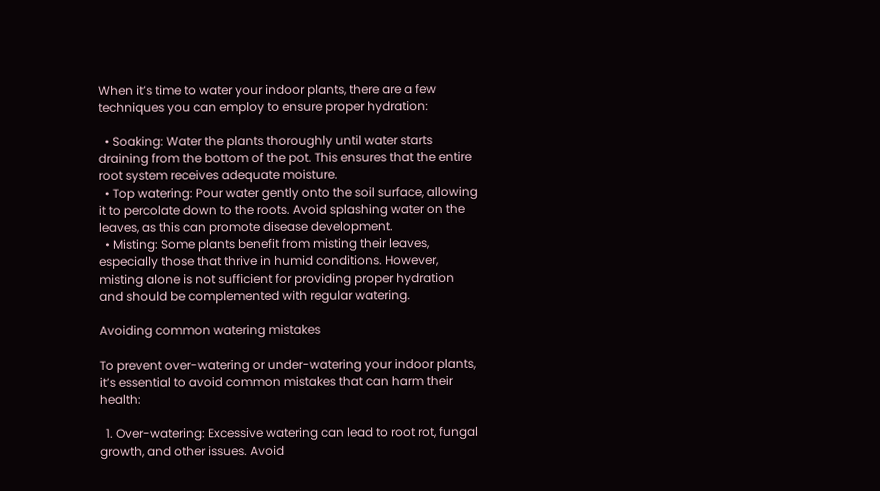When it’s time to water your indoor plants, there are a few techniques you can employ to ensure proper hydration:

  • Soaking: Water the plants thoroughly until water starts draining from the bottom of the pot. This ensures that the entire root system receives adequate moisture.
  • Top watering: Pour water gently onto the soil surface, allowing it to percolate down to the roots. Avoid splashing water on the leaves, as this can promote disease development.
  • Misting: Some plants benefit from misting their leaves, especially those that thrive in humid conditions. However, misting alone is not sufficient for providing proper hydration and should be complemented with regular watering.

Avoiding common watering mistakes

To prevent over-watering or under-watering your indoor plants, it’s essential to avoid common mistakes that can harm their health:

  1. Over-watering: Excessive watering can lead to root rot, fungal growth, and other issues. Avoid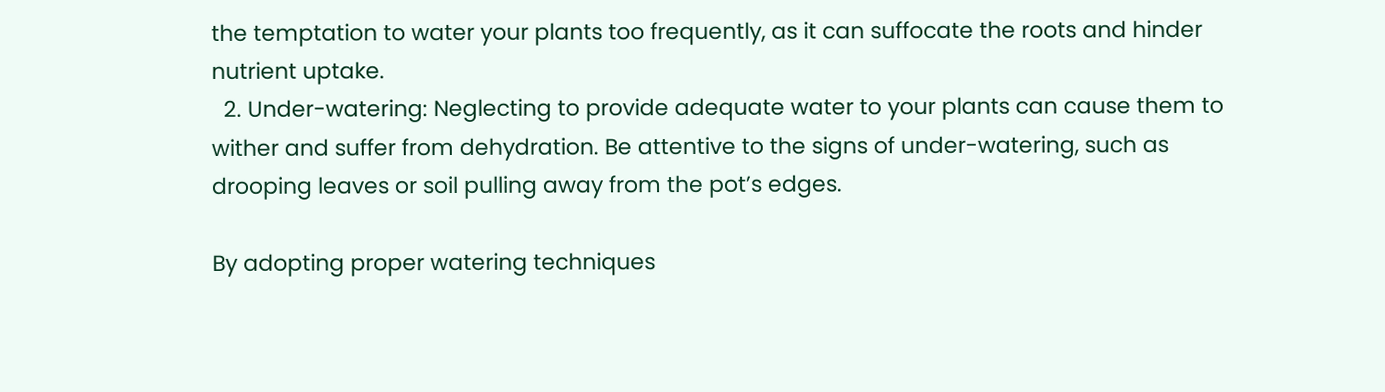the temptation to water your plants too frequently, as it can suffocate the roots and hinder nutrient uptake.
  2. Under-watering: Neglecting to provide adequate water to your plants can cause them to wither and suffer from dehydration. Be attentive to the signs of under-watering, such as drooping leaves or soil pulling away from the pot’s edges.

By adopting proper watering techniques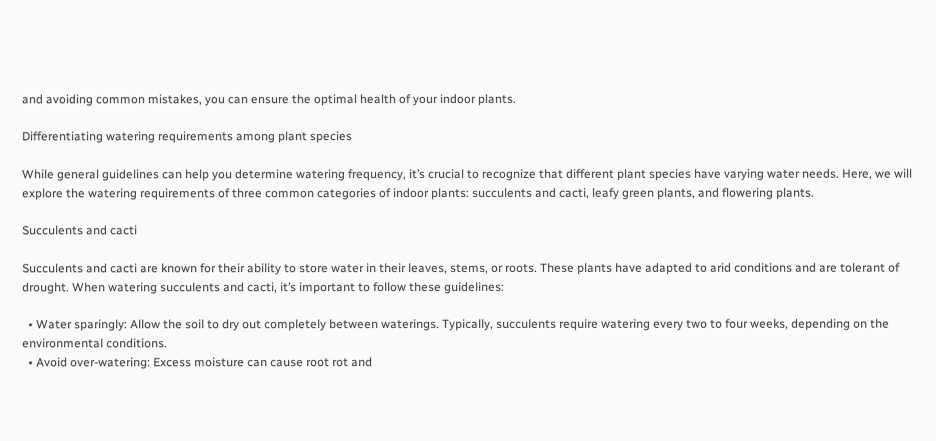and avoiding common mistakes, you can ensure the optimal health of your indoor plants.

Differentiating watering requirements among plant species

While general guidelines can help you determine watering frequency, it’s crucial to recognize that different plant species have varying water needs. Here, we will explore the watering requirements of three common categories of indoor plants: succulents and cacti, leafy green plants, and flowering plants.

Succulents and cacti

Succulents and cacti are known for their ability to store water in their leaves, stems, or roots. These plants have adapted to arid conditions and are tolerant of drought. When watering succulents and cacti, it’s important to follow these guidelines:

  • Water sparingly: Allow the soil to dry out completely between waterings. Typically, succulents require watering every two to four weeks, depending on the environmental conditions.
  • Avoid over-watering: Excess moisture can cause root rot and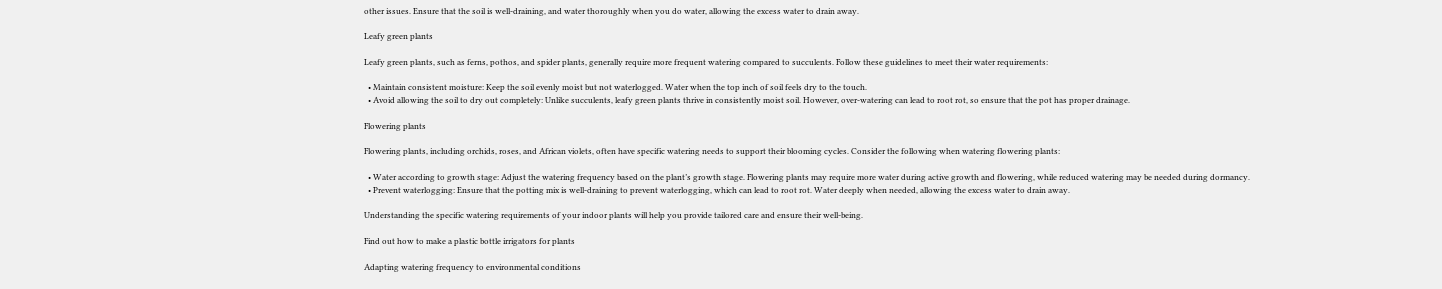other issues. Ensure that the soil is well-draining, and water thoroughly when you do water, allowing the excess water to drain away.

Leafy green plants

Leafy green plants, such as ferns, pothos, and spider plants, generally require more frequent watering compared to succulents. Follow these guidelines to meet their water requirements:

  • Maintain consistent moisture: Keep the soil evenly moist but not waterlogged. Water when the top inch of soil feels dry to the touch.
  • Avoid allowing the soil to dry out completely: Unlike succulents, leafy green plants thrive in consistently moist soil. However, over-watering can lead to root rot, so ensure that the pot has proper drainage.

Flowering plants

Flowering plants, including orchids, roses, and African violets, often have specific watering needs to support their blooming cycles. Consider the following when watering flowering plants:

  • Water according to growth stage: Adjust the watering frequency based on the plant’s growth stage. Flowering plants may require more water during active growth and flowering, while reduced watering may be needed during dormancy.
  • Prevent waterlogging: Ensure that the potting mix is well-draining to prevent waterlogging, which can lead to root rot. Water deeply when needed, allowing the excess water to drain away.

Understanding the specific watering requirements of your indoor plants will help you provide tailored care and ensure their well-being.

Find out how to make a plastic bottle irrigators for plants

Adapting watering frequency to environmental conditions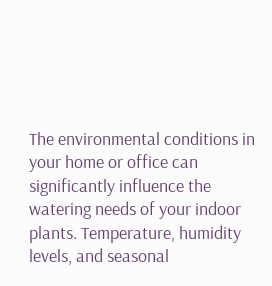The environmental conditions in your home or office can significantly influence the watering needs of your indoor plants. Temperature, humidity levels, and seasonal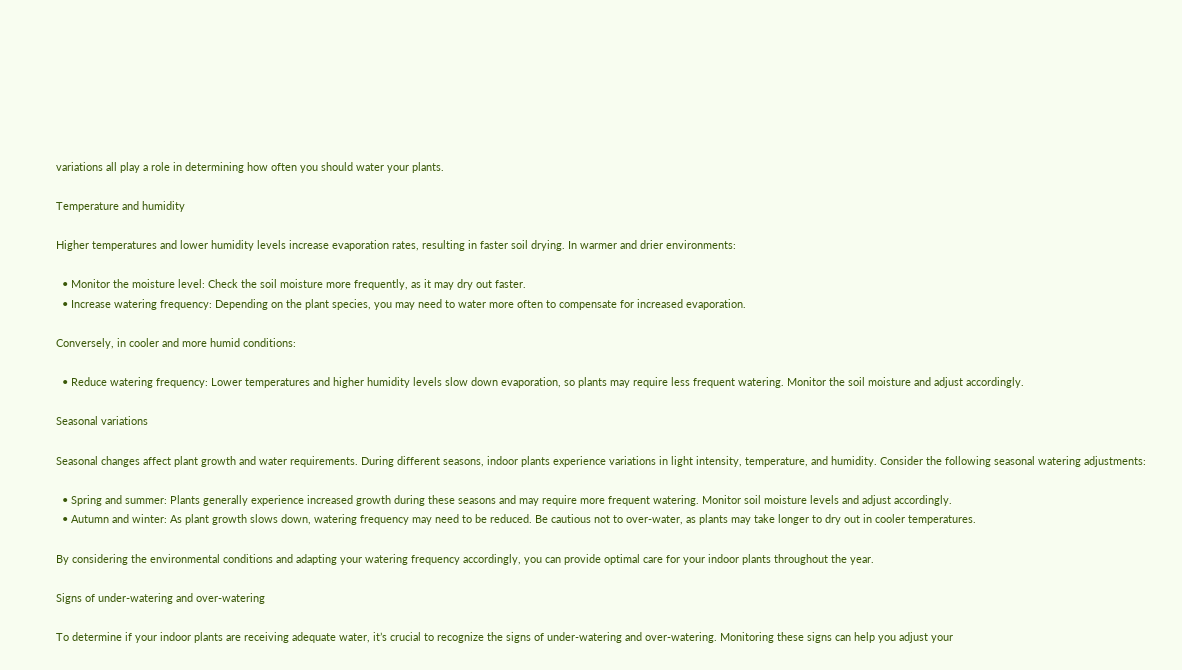variations all play a role in determining how often you should water your plants.

Temperature and humidity

Higher temperatures and lower humidity levels increase evaporation rates, resulting in faster soil drying. In warmer and drier environments:

  • Monitor the moisture level: Check the soil moisture more frequently, as it may dry out faster.
  • Increase watering frequency: Depending on the plant species, you may need to water more often to compensate for increased evaporation.

Conversely, in cooler and more humid conditions:

  • Reduce watering frequency: Lower temperatures and higher humidity levels slow down evaporation, so plants may require less frequent watering. Monitor the soil moisture and adjust accordingly.

Seasonal variations

Seasonal changes affect plant growth and water requirements. During different seasons, indoor plants experience variations in light intensity, temperature, and humidity. Consider the following seasonal watering adjustments:

  • Spring and summer: Plants generally experience increased growth during these seasons and may require more frequent watering. Monitor soil moisture levels and adjust accordingly.
  • Autumn and winter: As plant growth slows down, watering frequency may need to be reduced. Be cautious not to over-water, as plants may take longer to dry out in cooler temperatures.

By considering the environmental conditions and adapting your watering frequency accordingly, you can provide optimal care for your indoor plants throughout the year.

Signs of under-watering and over-watering

To determine if your indoor plants are receiving adequate water, it’s crucial to recognize the signs of under-watering and over-watering. Monitoring these signs can help you adjust your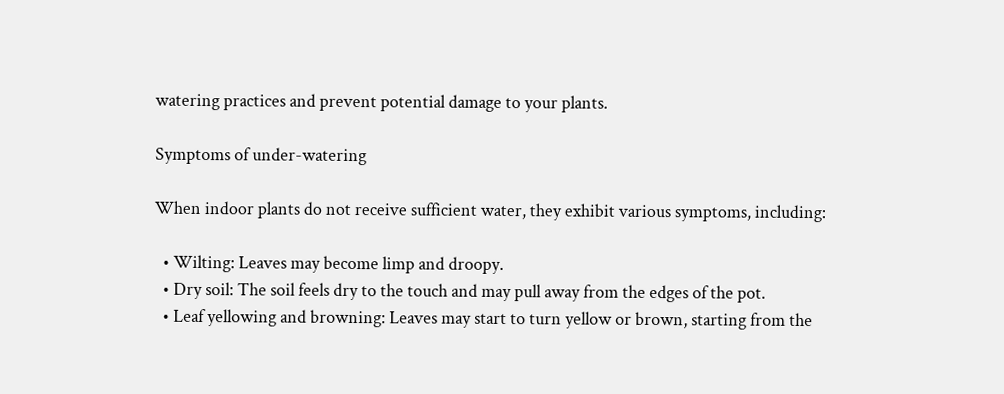watering practices and prevent potential damage to your plants.

Symptoms of under-watering

When indoor plants do not receive sufficient water, they exhibit various symptoms, including:

  • Wilting: Leaves may become limp and droopy.
  • Dry soil: The soil feels dry to the touch and may pull away from the edges of the pot.
  • Leaf yellowing and browning: Leaves may start to turn yellow or brown, starting from the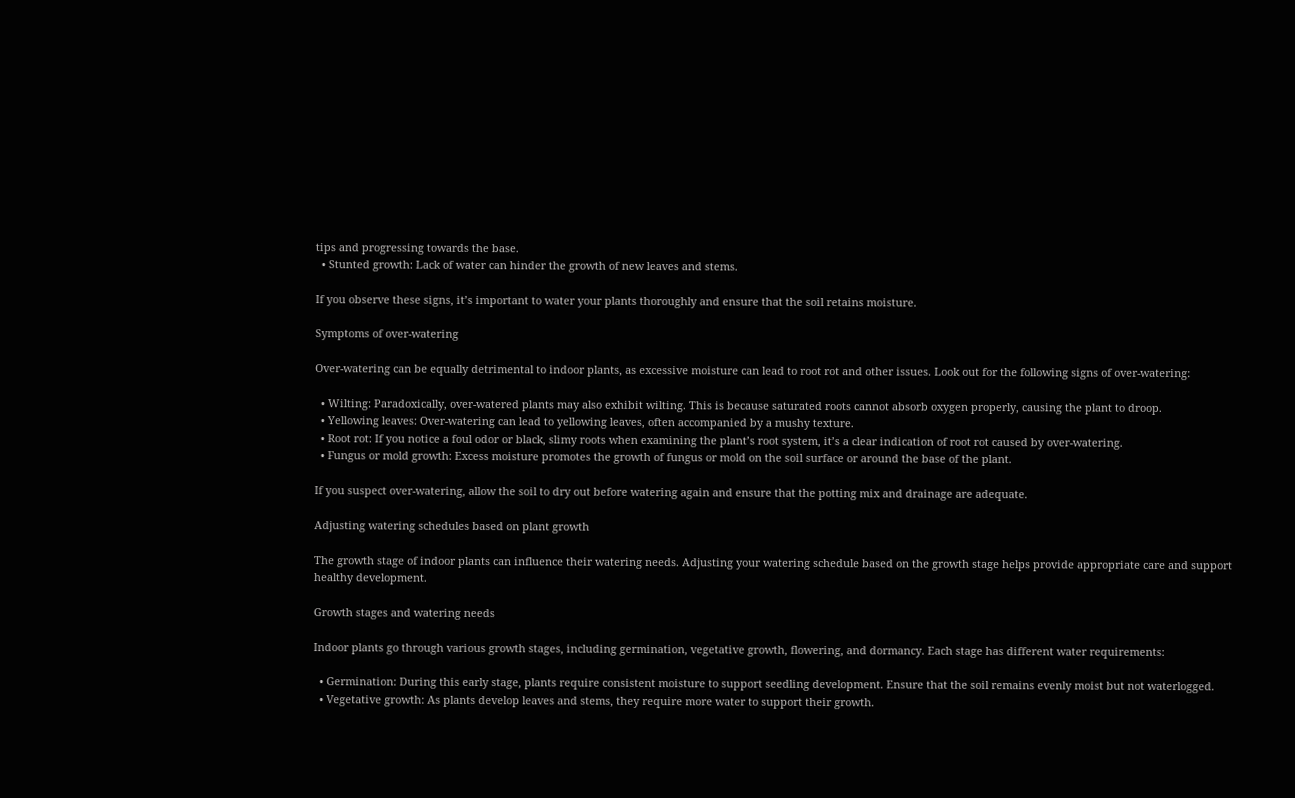tips and progressing towards the base.
  • Stunted growth: Lack of water can hinder the growth of new leaves and stems.

If you observe these signs, it’s important to water your plants thoroughly and ensure that the soil retains moisture.

Symptoms of over-watering

Over-watering can be equally detrimental to indoor plants, as excessive moisture can lead to root rot and other issues. Look out for the following signs of over-watering:

  • Wilting: Paradoxically, over-watered plants may also exhibit wilting. This is because saturated roots cannot absorb oxygen properly, causing the plant to droop.
  • Yellowing leaves: Over-watering can lead to yellowing leaves, often accompanied by a mushy texture.
  • Root rot: If you notice a foul odor or black, slimy roots when examining the plant’s root system, it’s a clear indication of root rot caused by over-watering.
  • Fungus or mold growth: Excess moisture promotes the growth of fungus or mold on the soil surface or around the base of the plant.

If you suspect over-watering, allow the soil to dry out before watering again and ensure that the potting mix and drainage are adequate.

Adjusting watering schedules based on plant growth

The growth stage of indoor plants can influence their watering needs. Adjusting your watering schedule based on the growth stage helps provide appropriate care and support healthy development.

Growth stages and watering needs

Indoor plants go through various growth stages, including germination, vegetative growth, flowering, and dormancy. Each stage has different water requirements:

  • Germination: During this early stage, plants require consistent moisture to support seedling development. Ensure that the soil remains evenly moist but not waterlogged.
  • Vegetative growth: As plants develop leaves and stems, they require more water to support their growth.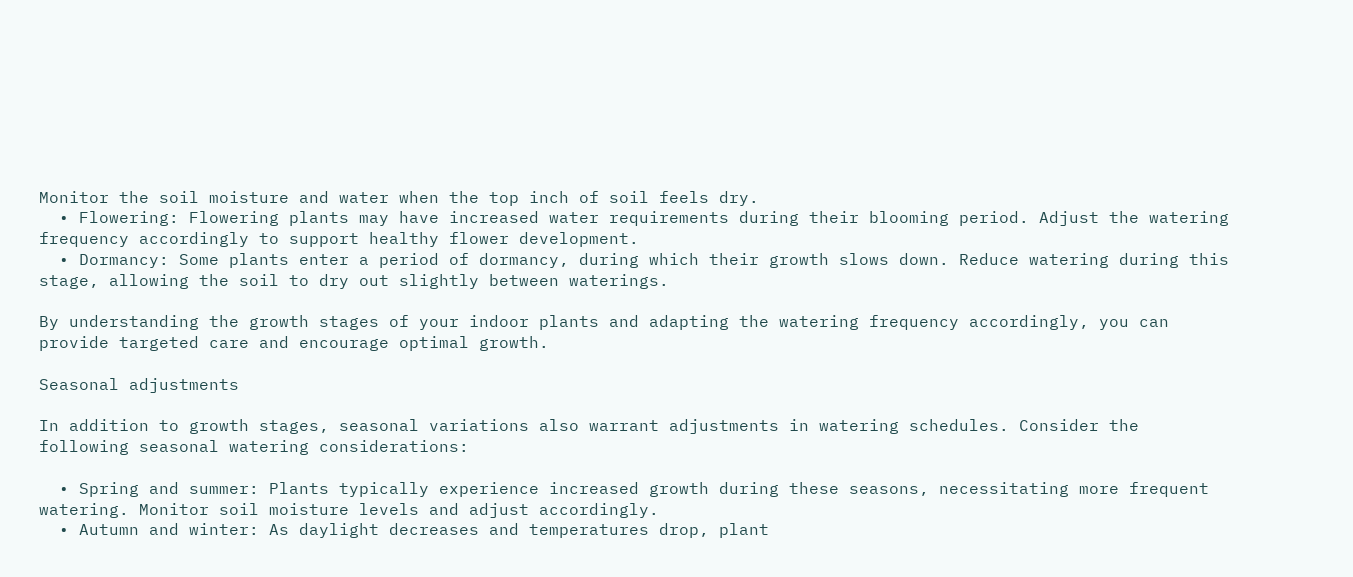Monitor the soil moisture and water when the top inch of soil feels dry.
  • Flowering: Flowering plants may have increased water requirements during their blooming period. Adjust the watering frequency accordingly to support healthy flower development.
  • Dormancy: Some plants enter a period of dormancy, during which their growth slows down. Reduce watering during this stage, allowing the soil to dry out slightly between waterings.

By understanding the growth stages of your indoor plants and adapting the watering frequency accordingly, you can provide targeted care and encourage optimal growth.

Seasonal adjustments

In addition to growth stages, seasonal variations also warrant adjustments in watering schedules. Consider the following seasonal watering considerations:

  • Spring and summer: Plants typically experience increased growth during these seasons, necessitating more frequent watering. Monitor soil moisture levels and adjust accordingly.
  • Autumn and winter: As daylight decreases and temperatures drop, plant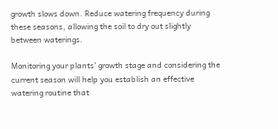growth slows down. Reduce watering frequency during these seasons, allowing the soil to dry out slightly between waterings.

Monitoring your plants’ growth stage and considering the current season will help you establish an effective watering routine that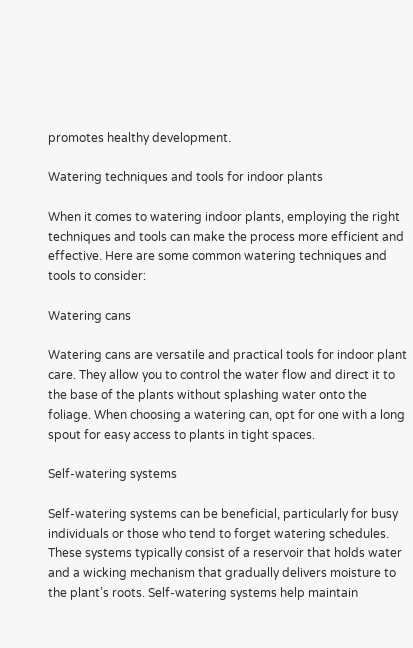promotes healthy development.

Watering techniques and tools for indoor plants

When it comes to watering indoor plants, employing the right techniques and tools can make the process more efficient and effective. Here are some common watering techniques and tools to consider:

Watering cans

Watering cans are versatile and practical tools for indoor plant care. They allow you to control the water flow and direct it to the base of the plants without splashing water onto the foliage. When choosing a watering can, opt for one with a long spout for easy access to plants in tight spaces.

Self-watering systems

Self-watering systems can be beneficial, particularly for busy individuals or those who tend to forget watering schedules. These systems typically consist of a reservoir that holds water and a wicking mechanism that gradually delivers moisture to the plant’s roots. Self-watering systems help maintain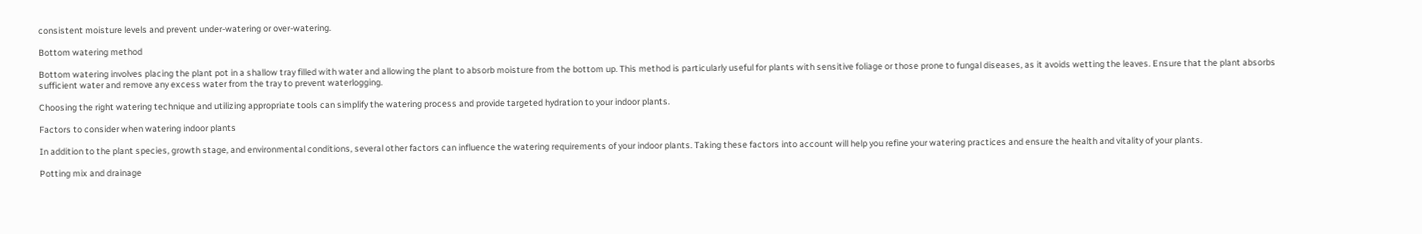consistent moisture levels and prevent under-watering or over-watering.

Bottom watering method

Bottom watering involves placing the plant pot in a shallow tray filled with water and allowing the plant to absorb moisture from the bottom up. This method is particularly useful for plants with sensitive foliage or those prone to fungal diseases, as it avoids wetting the leaves. Ensure that the plant absorbs sufficient water and remove any excess water from the tray to prevent waterlogging.

Choosing the right watering technique and utilizing appropriate tools can simplify the watering process and provide targeted hydration to your indoor plants.

Factors to consider when watering indoor plants

In addition to the plant species, growth stage, and environmental conditions, several other factors can influence the watering requirements of your indoor plants. Taking these factors into account will help you refine your watering practices and ensure the health and vitality of your plants.

Potting mix and drainage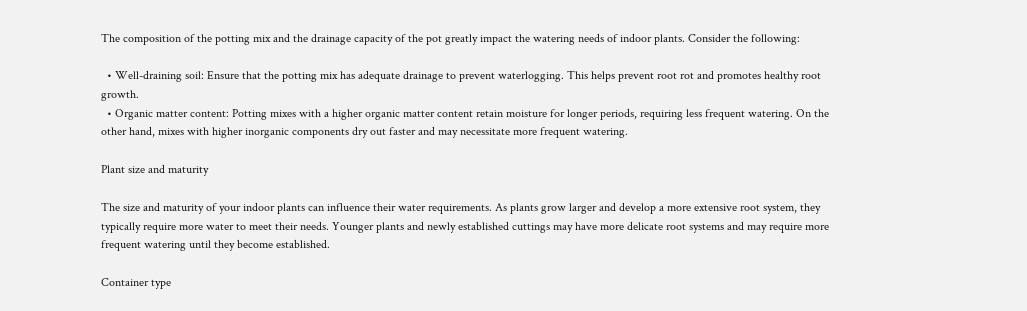The composition of the potting mix and the drainage capacity of the pot greatly impact the watering needs of indoor plants. Consider the following:

  • Well-draining soil: Ensure that the potting mix has adequate drainage to prevent waterlogging. This helps prevent root rot and promotes healthy root growth.
  • Organic matter content: Potting mixes with a higher organic matter content retain moisture for longer periods, requiring less frequent watering. On the other hand, mixes with higher inorganic components dry out faster and may necessitate more frequent watering.

Plant size and maturity

The size and maturity of your indoor plants can influence their water requirements. As plants grow larger and develop a more extensive root system, they typically require more water to meet their needs. Younger plants and newly established cuttings may have more delicate root systems and may require more frequent watering until they become established.

Container type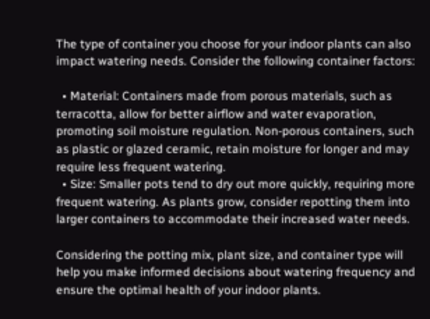The type of container you choose for your indoor plants can also impact watering needs. Consider the following container factors:

  • Material: Containers made from porous materials, such as terracotta, allow for better airflow and water evaporation, promoting soil moisture regulation. Non-porous containers, such as plastic or glazed ceramic, retain moisture for longer and may require less frequent watering.
  • Size: Smaller pots tend to dry out more quickly, requiring more frequent watering. As plants grow, consider repotting them into larger containers to accommodate their increased water needs.

Considering the potting mix, plant size, and container type will help you make informed decisions about watering frequency and ensure the optimal health of your indoor plants.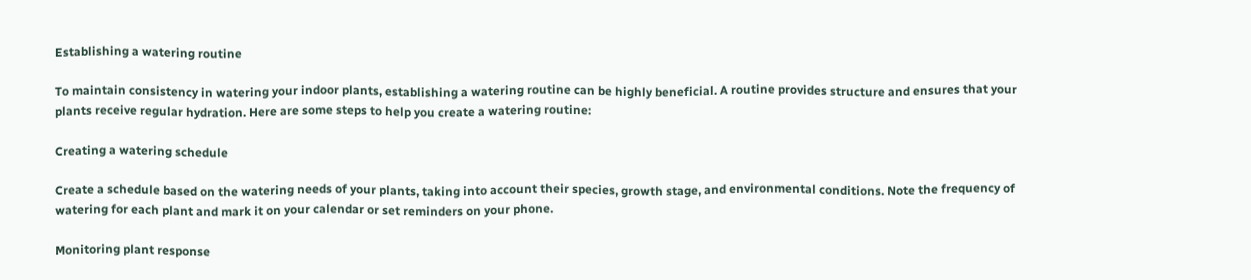Establishing a watering routine

To maintain consistency in watering your indoor plants, establishing a watering routine can be highly beneficial. A routine provides structure and ensures that your plants receive regular hydration. Here are some steps to help you create a watering routine:

Creating a watering schedule

Create a schedule based on the watering needs of your plants, taking into account their species, growth stage, and environmental conditions. Note the frequency of watering for each plant and mark it on your calendar or set reminders on your phone.

Monitoring plant response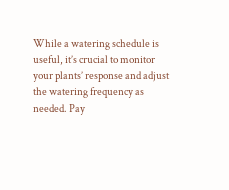While a watering schedule is useful, it’s crucial to monitor your plants’ response and adjust the watering frequency as needed. Pay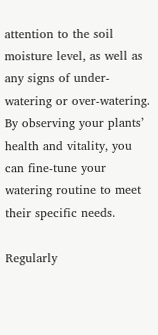attention to the soil moisture level, as well as any signs of under-watering or over-watering. By observing your plants’ health and vitality, you can fine-tune your watering routine to meet their specific needs.

Regularly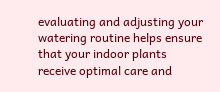evaluating and adjusting your watering routine helps ensure that your indoor plants receive optimal care and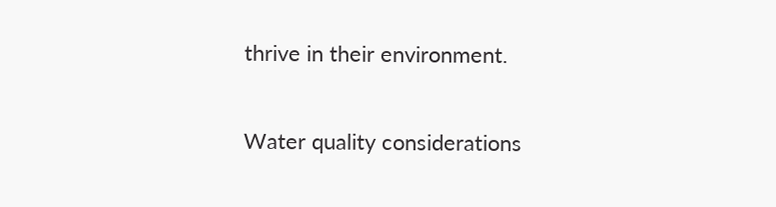thrive in their environment.

Water quality considerations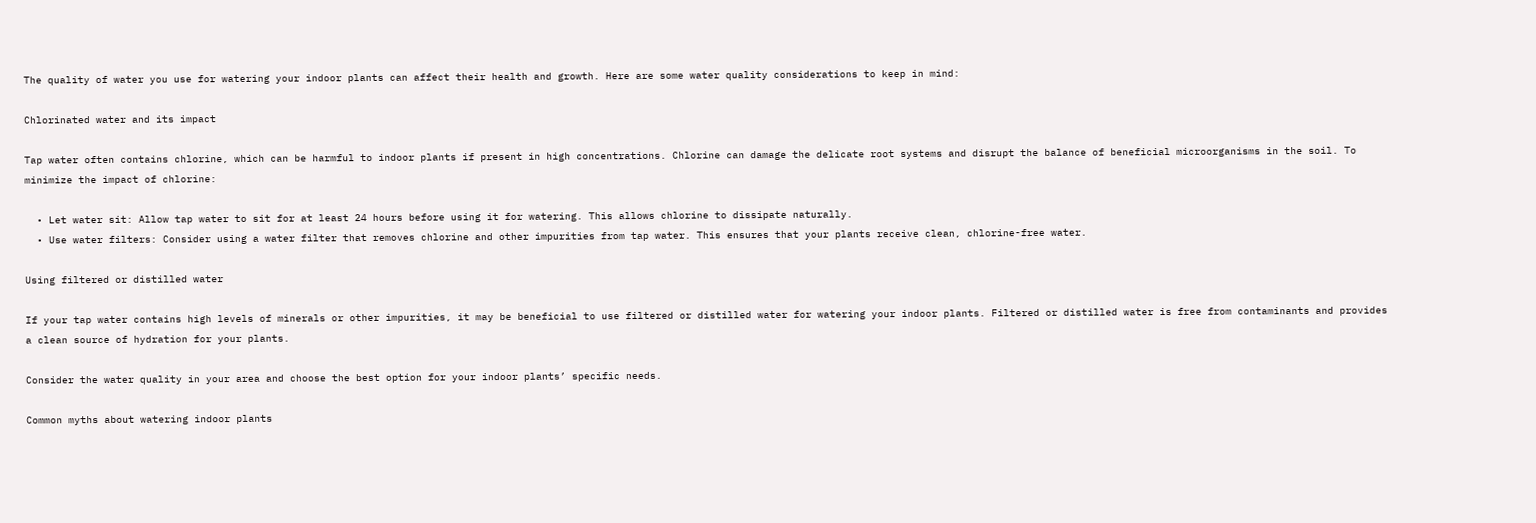The quality of water you use for watering your indoor plants can affect their health and growth. Here are some water quality considerations to keep in mind:

Chlorinated water and its impact

Tap water often contains chlorine, which can be harmful to indoor plants if present in high concentrations. Chlorine can damage the delicate root systems and disrupt the balance of beneficial microorganisms in the soil. To minimize the impact of chlorine:

  • Let water sit: Allow tap water to sit for at least 24 hours before using it for watering. This allows chlorine to dissipate naturally.
  • Use water filters: Consider using a water filter that removes chlorine and other impurities from tap water. This ensures that your plants receive clean, chlorine-free water.

Using filtered or distilled water

If your tap water contains high levels of minerals or other impurities, it may be beneficial to use filtered or distilled water for watering your indoor plants. Filtered or distilled water is free from contaminants and provides a clean source of hydration for your plants.

Consider the water quality in your area and choose the best option for your indoor plants’ specific needs.

Common myths about watering indoor plants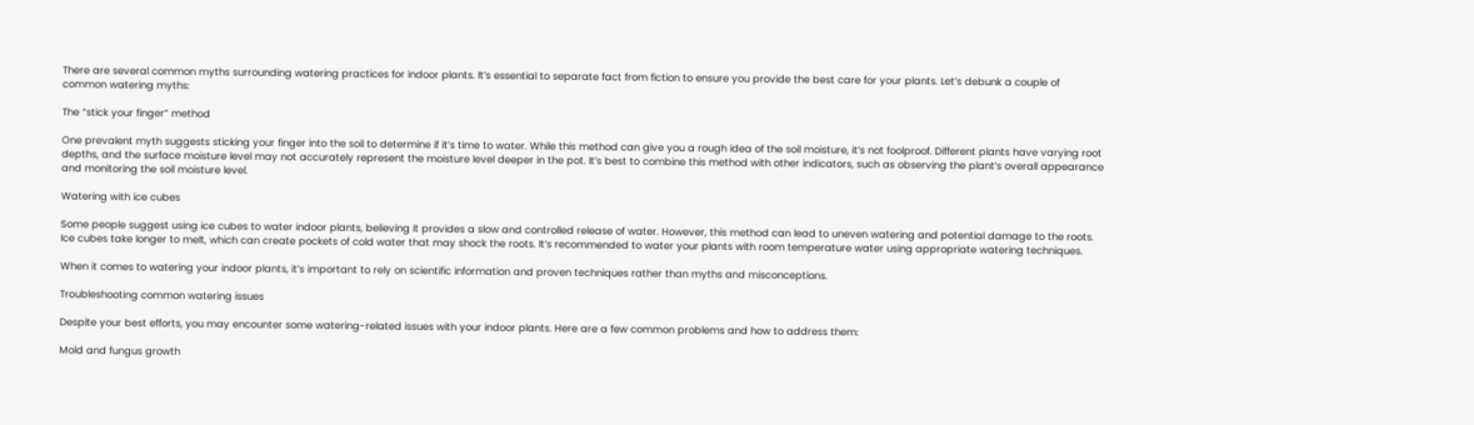There are several common myths surrounding watering practices for indoor plants. It’s essential to separate fact from fiction to ensure you provide the best care for your plants. Let’s debunk a couple of common watering myths:

The “stick your finger” method

One prevalent myth suggests sticking your finger into the soil to determine if it’s time to water. While this method can give you a rough idea of the soil moisture, it’s not foolproof. Different plants have varying root depths, and the surface moisture level may not accurately represent the moisture level deeper in the pot. It’s best to combine this method with other indicators, such as observing the plant’s overall appearance and monitoring the soil moisture level.

Watering with ice cubes

Some people suggest using ice cubes to water indoor plants, believing it provides a slow and controlled release of water. However, this method can lead to uneven watering and potential damage to the roots. Ice cubes take longer to melt, which can create pockets of cold water that may shock the roots. It’s recommended to water your plants with room temperature water using appropriate watering techniques.

When it comes to watering your indoor plants, it’s important to rely on scientific information and proven techniques rather than myths and misconceptions.

Troubleshooting common watering issues

Despite your best efforts, you may encounter some watering-related issues with your indoor plants. Here are a few common problems and how to address them:

Mold and fungus growth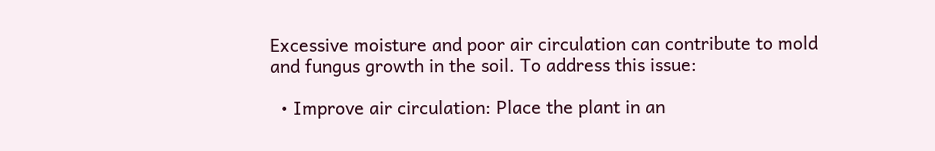Excessive moisture and poor air circulation can contribute to mold and fungus growth in the soil. To address this issue:

  • Improve air circulation: Place the plant in an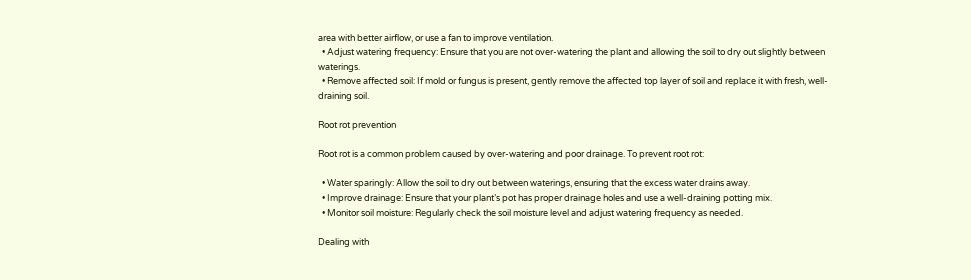area with better airflow, or use a fan to improve ventilation.
  • Adjust watering frequency: Ensure that you are not over-watering the plant and allowing the soil to dry out slightly between waterings.
  • Remove affected soil: If mold or fungus is present, gently remove the affected top layer of soil and replace it with fresh, well-draining soil.

Root rot prevention

Root rot is a common problem caused by over-watering and poor drainage. To prevent root rot:

  • Water sparingly: Allow the soil to dry out between waterings, ensuring that the excess water drains away.
  • Improve drainage: Ensure that your plant’s pot has proper drainage holes and use a well-draining potting mix.
  • Monitor soil moisture: Regularly check the soil moisture level and adjust watering frequency as needed.

Dealing with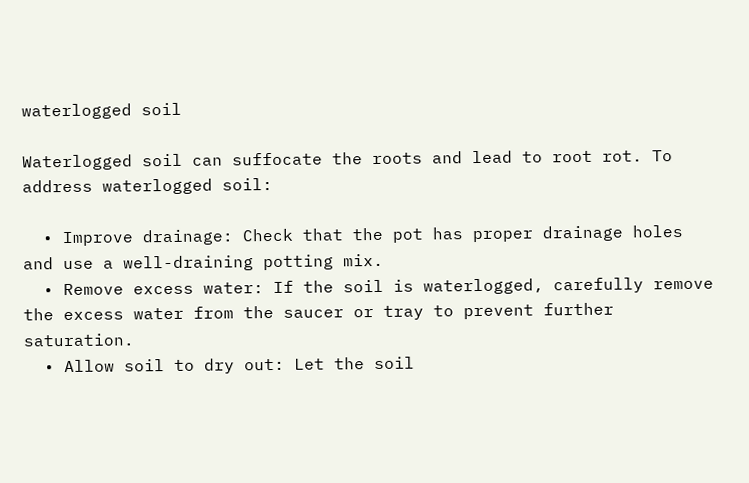waterlogged soil

Waterlogged soil can suffocate the roots and lead to root rot. To address waterlogged soil:

  • Improve drainage: Check that the pot has proper drainage holes and use a well-draining potting mix.
  • Remove excess water: If the soil is waterlogged, carefully remove the excess water from the saucer or tray to prevent further saturation.
  • Allow soil to dry out: Let the soil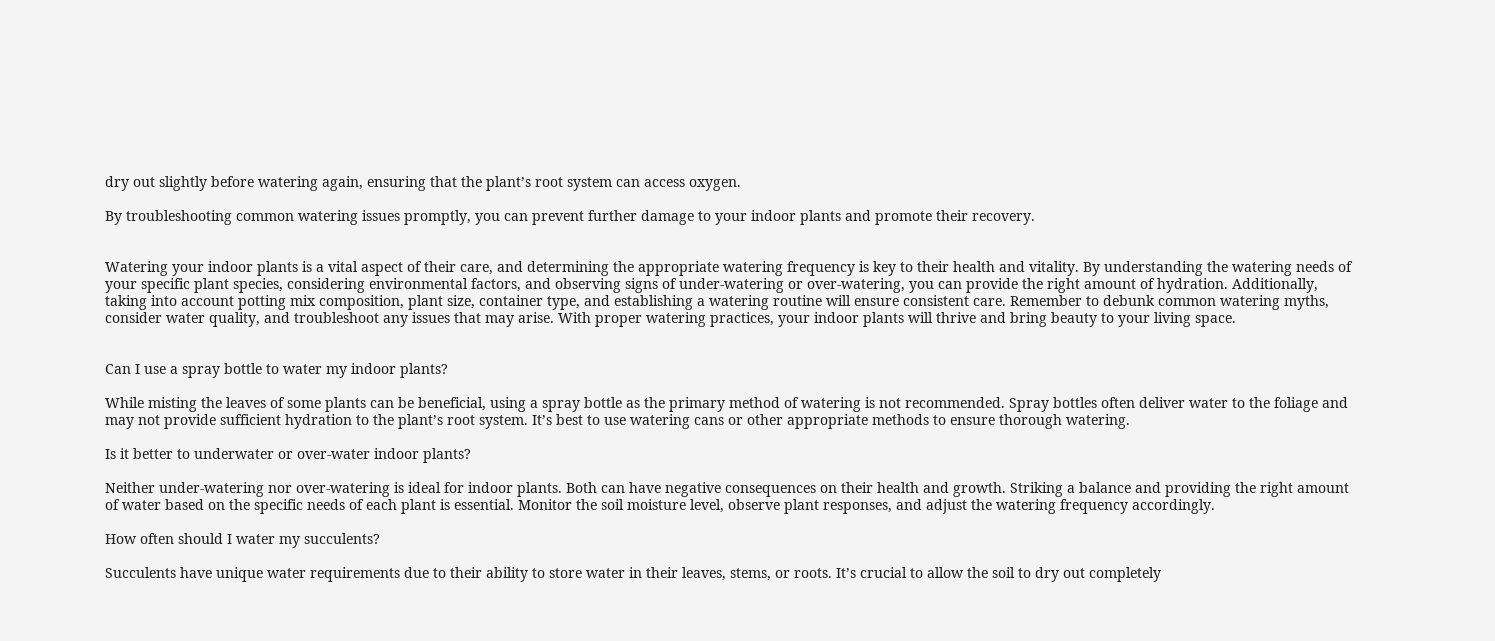dry out slightly before watering again, ensuring that the plant’s root system can access oxygen.

By troubleshooting common watering issues promptly, you can prevent further damage to your indoor plants and promote their recovery.


Watering your indoor plants is a vital aspect of their care, and determining the appropriate watering frequency is key to their health and vitality. By understanding the watering needs of your specific plant species, considering environmental factors, and observing signs of under-watering or over-watering, you can provide the right amount of hydration. Additionally, taking into account potting mix composition, plant size, container type, and establishing a watering routine will ensure consistent care. Remember to debunk common watering myths, consider water quality, and troubleshoot any issues that may arise. With proper watering practices, your indoor plants will thrive and bring beauty to your living space.


Can I use a spray bottle to water my indoor plants?

While misting the leaves of some plants can be beneficial, using a spray bottle as the primary method of watering is not recommended. Spray bottles often deliver water to the foliage and may not provide sufficient hydration to the plant’s root system. It’s best to use watering cans or other appropriate methods to ensure thorough watering.

Is it better to underwater or over-water indoor plants?

Neither under-watering nor over-watering is ideal for indoor plants. Both can have negative consequences on their health and growth. Striking a balance and providing the right amount of water based on the specific needs of each plant is essential. Monitor the soil moisture level, observe plant responses, and adjust the watering frequency accordingly.

How often should I water my succulents?

Succulents have unique water requirements due to their ability to store water in their leaves, stems, or roots. It’s crucial to allow the soil to dry out completely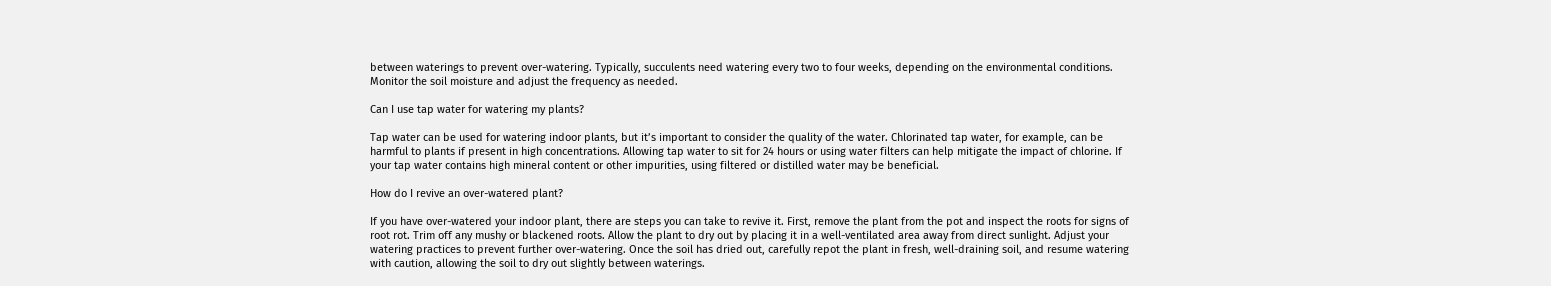between waterings to prevent over-watering. Typically, succulents need watering every two to four weeks, depending on the environmental conditions. Monitor the soil moisture and adjust the frequency as needed.

Can I use tap water for watering my plants?

Tap water can be used for watering indoor plants, but it’s important to consider the quality of the water. Chlorinated tap water, for example, can be harmful to plants if present in high concentrations. Allowing tap water to sit for 24 hours or using water filters can help mitigate the impact of chlorine. If your tap water contains high mineral content or other impurities, using filtered or distilled water may be beneficial.

How do I revive an over-watered plant?

If you have over-watered your indoor plant, there are steps you can take to revive it. First, remove the plant from the pot and inspect the roots for signs of root rot. Trim off any mushy or blackened roots. Allow the plant to dry out by placing it in a well-ventilated area away from direct sunlight. Adjust your watering practices to prevent further over-watering. Once the soil has dried out, carefully repot the plant in fresh, well-draining soil, and resume watering with caution, allowing the soil to dry out slightly between waterings.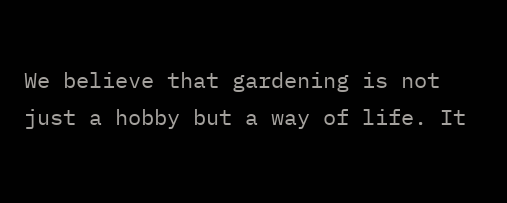We believe that gardening is not just a hobby but a way of life. It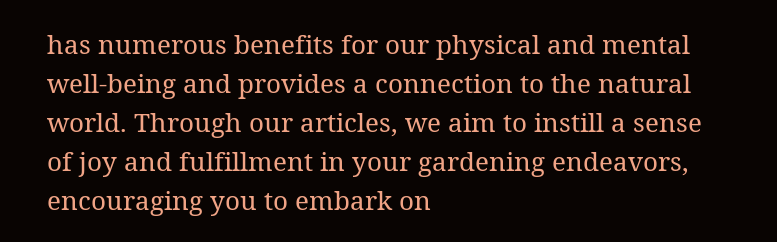has numerous benefits for our physical and mental well-being and provides a connection to the natural world. Through our articles, we aim to instill a sense of joy and fulfillment in your gardening endeavors, encouraging you to embark on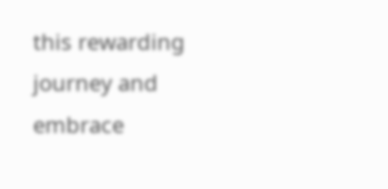this rewarding journey and embrace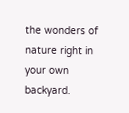the wonders of nature right in your own backyard.